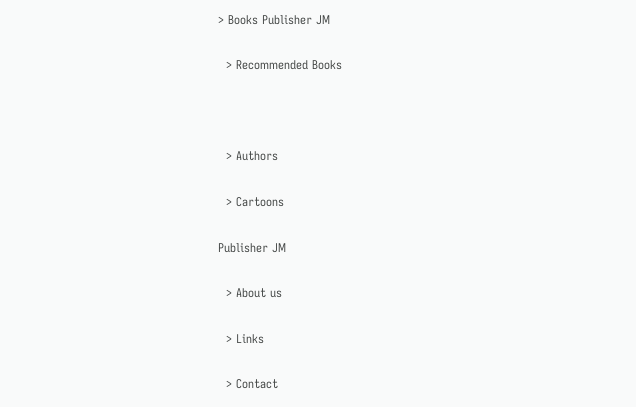> Books Publisher JM

  > Recommended Books



  > Authors

  > Cartoons

Publisher JM

  > About us

  > Links

  > Contact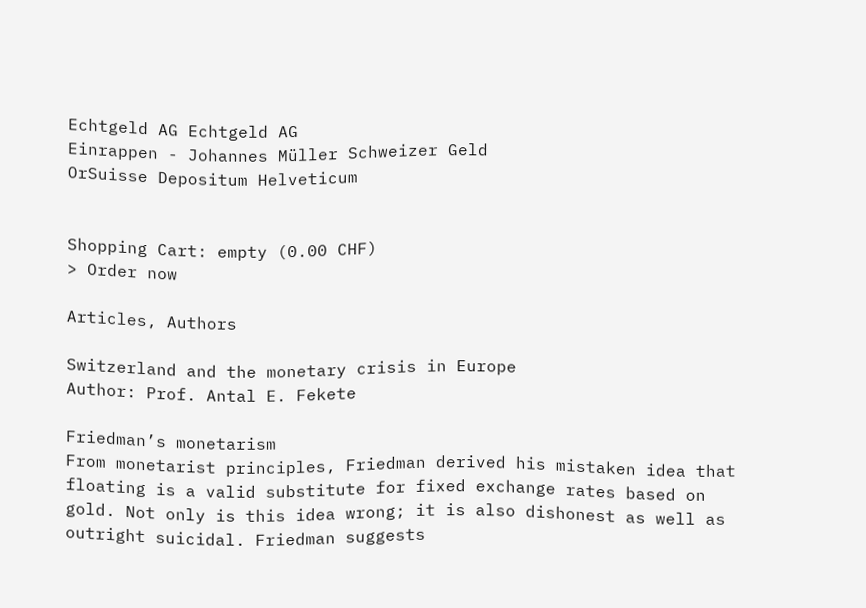Echtgeld AG Echtgeld AG
Einrappen - Johannes Müller Schweizer Geld
OrSuisse Depositum Helveticum


Shopping Cart: empty (0.00 CHF)
> Order now

Articles, Authors

Switzerland and the monetary crisis in Europe
Author: Prof. Antal E. Fekete

Friedman’s monetarism
From monetarist principles, Friedman derived his mistaken idea that floating is a valid substitute for fixed exchange rates based on gold. Not only is this idea wrong; it is also dishonest as well as outright suicidal. Friedman suggests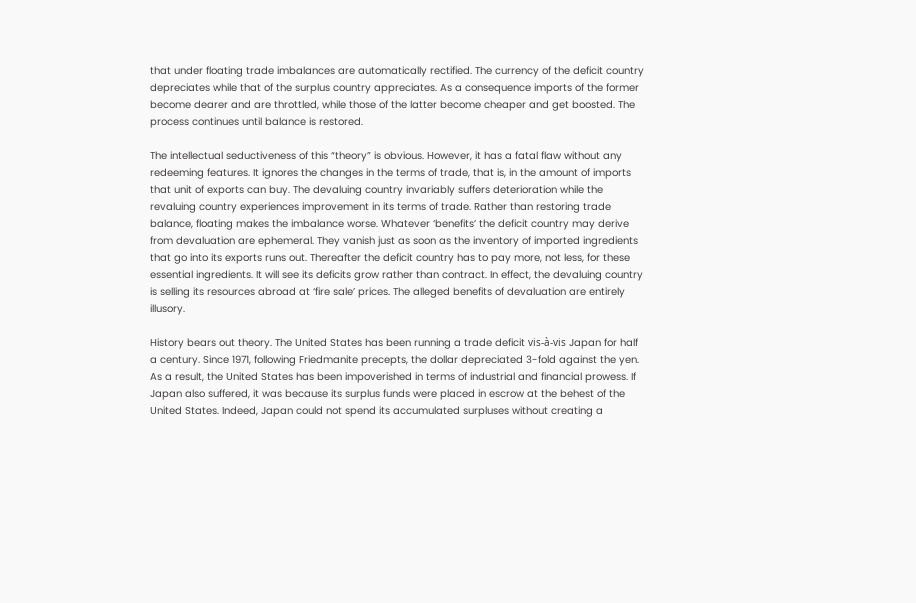that under floating trade imbalances are automatically rectified. The currency of the deficit country depreciates while that of the surplus country appreciates. As a consequence imports of the former become dearer and are throttled, while those of the latter become cheaper and get boosted. The process continues until balance is restored.

The intellectual seductiveness of this “theory” is obvious. However, it has a fatal flaw without any redeeming features. It ignores the changes in the terms of trade, that is, in the amount of imports that unit of exports can buy. The devaluing country invariably suffers deterioration while the revaluing country experiences improvement in its terms of trade. Rather than restoring trade balance, floating makes the imbalance worse. Whatever ‘benefits’ the deficit country may derive from devaluation are ephemeral. They vanish just as soon as the inventory of imported ingredients that go into its exports runs out. Thereafter the deficit country has to pay more, not less, for these essential ingredients. It will see its deficits grow rather than contract. In effect, the devaluing country is selling its resources abroad at ‘fire sale’ prices. The alleged benefits of devaluation are entirely illusory.

History bears out theory. The United States has been running a trade deficit vis-à-vis Japan for half a century. Since 1971, following Friedmanite precepts, the dollar depreciated 3-fold against the yen. As a result, the United States has been impoverished in terms of industrial and financial prowess. If Japan also suffered, it was because its surplus funds were placed in escrow at the behest of the United States. Indeed, Japan could not spend its accumulated surpluses without creating a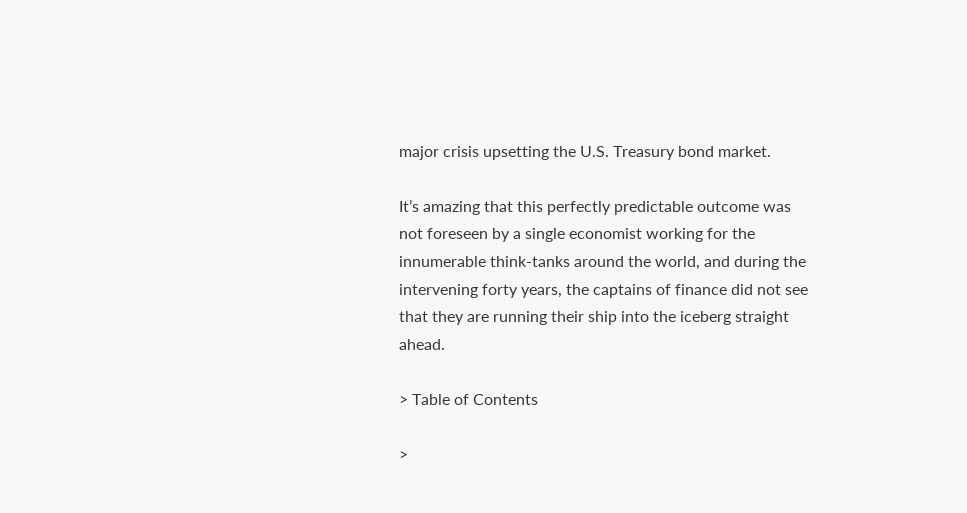major crisis upsetting the U.S. Treasury bond market.

It’s amazing that this perfectly predictable outcome was not foreseen by a single economist working for the innumerable think-tanks around the world, and during the intervening forty years, the captains of finance did not see that they are running their ship into the iceberg straight ahead.

> Table of Contents

>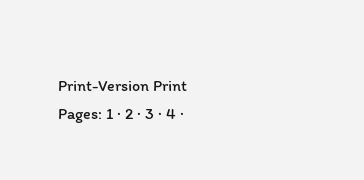Print-Version Print
Pages: 1 · 2 · 3 · 4 ·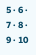5 · 6 · 7 · 8 · 9 · 10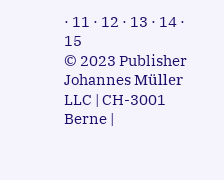· 11 · 12 · 13 · 14 · 15
© 2023 Publisher Johannes Müller LLC | CH-3001 Berne |